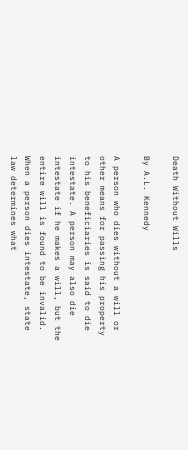Death Without Wills

By A.L. Kennedy

A person who dies without a will or other means for passing his property to his beneficiaries is said to die intestate. A person may also die intestate if he makes a will, but the entire will is found to be invalid. When a person dies intestate, state law determines what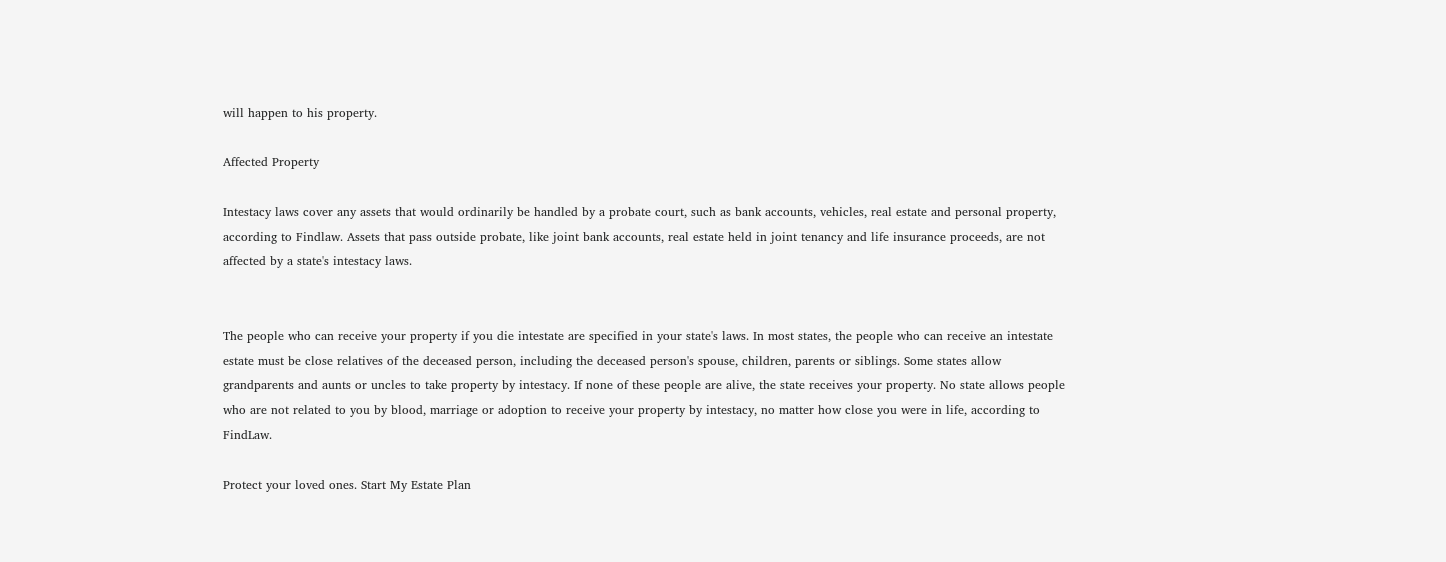will happen to his property.

Affected Property

Intestacy laws cover any assets that would ordinarily be handled by a probate court, such as bank accounts, vehicles, real estate and personal property, according to Findlaw. Assets that pass outside probate, like joint bank accounts, real estate held in joint tenancy and life insurance proceeds, are not affected by a state's intestacy laws.


The people who can receive your property if you die intestate are specified in your state's laws. In most states, the people who can receive an intestate estate must be close relatives of the deceased person, including the deceased person's spouse, children, parents or siblings. Some states allow grandparents and aunts or uncles to take property by intestacy. If none of these people are alive, the state receives your property. No state allows people who are not related to you by blood, marriage or adoption to receive your property by intestacy, no matter how close you were in life, according to FindLaw.

Protect your loved ones. Start My Estate Plan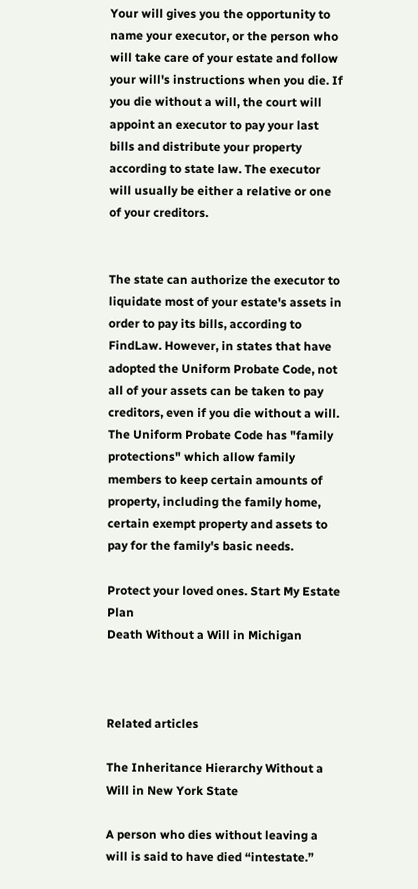Your will gives you the opportunity to name your executor, or the person who will take care of your estate and follow your will's instructions when you die. If you die without a will, the court will appoint an executor to pay your last bills and distribute your property according to state law. The executor will usually be either a relative or one of your creditors.


The state can authorize the executor to liquidate most of your estate's assets in order to pay its bills, according to FindLaw. However, in states that have adopted the Uniform Probate Code, not all of your assets can be taken to pay creditors, even if you die without a will. The Uniform Probate Code has "family protections" which allow family members to keep certain amounts of property, including the family home, certain exempt property and assets to pay for the family's basic needs.

Protect your loved ones. Start My Estate Plan
Death Without a Will in Michigan



Related articles

The Inheritance Hierarchy Without a Will in New York State

A person who dies without leaving a will is said to have died “intestate.”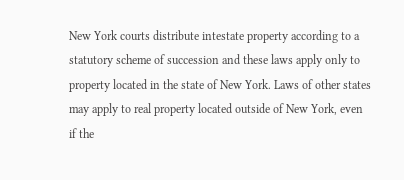New York courts distribute intestate property according to a statutory scheme of succession and these laws apply only to property located in the state of New York. Laws of other states may apply to real property located outside of New York, even if the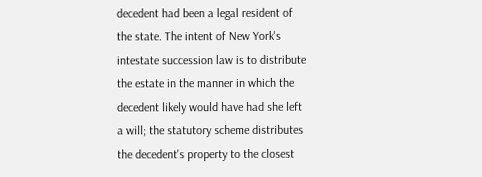decedent had been a legal resident of the state. The intent of New York's intestate succession law is to distribute the estate in the manner in which the decedent likely would have had she left a will; the statutory scheme distributes the decedent's property to the closest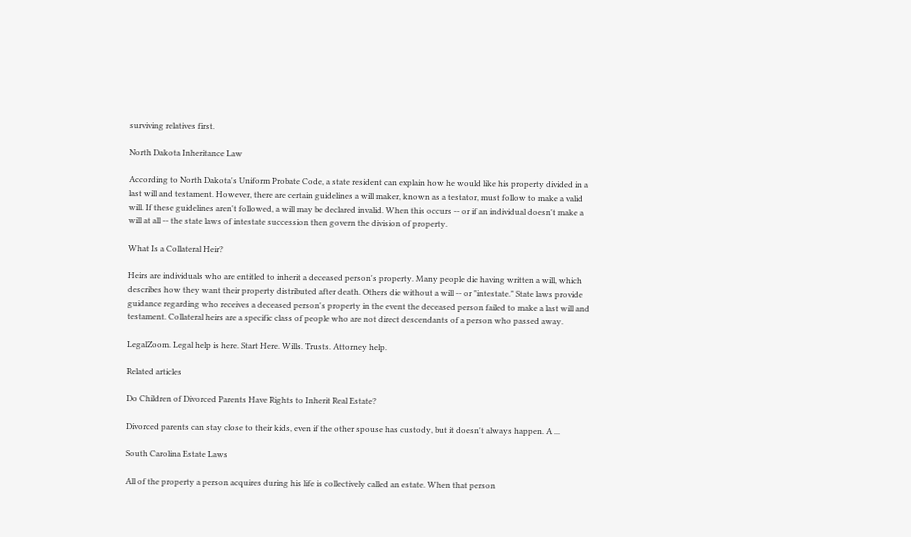surviving relatives first.

North Dakota Inheritance Law

According to North Dakota's Uniform Probate Code, a state resident can explain how he would like his property divided in a last will and testament. However, there are certain guidelines a will maker, known as a testator, must follow to make a valid will. If these guidelines aren't followed, a will may be declared invalid. When this occurs -- or if an individual doesn't make a will at all -- the state laws of intestate succession then govern the division of property.

What Is a Collateral Heir?

Heirs are individuals who are entitled to inherit a deceased person's property. Many people die having written a will, which describes how they want their property distributed after death. Others die without a will -- or "intestate." State laws provide guidance regarding who receives a deceased person's property in the event the deceased person failed to make a last will and testament. Collateral heirs are a specific class of people who are not direct descendants of a person who passed away.

LegalZoom. Legal help is here. Start Here. Wills. Trusts. Attorney help.

Related articles

Do Children of Divorced Parents Have Rights to Inherit Real Estate?

Divorced parents can stay close to their kids, even if the other spouse has custody, but it doesn't always happen. A ...

South Carolina Estate Laws

All of the property a person acquires during his life is collectively called an estate. When that person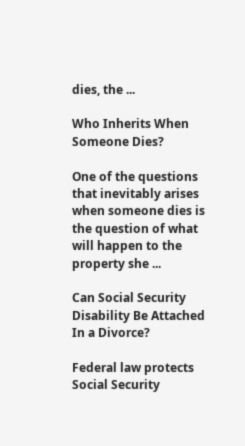dies, the ...

Who Inherits When Someone Dies?

One of the questions that inevitably arises when someone dies is the question of what will happen to the property she ...

Can Social Security Disability Be Attached In a Divorce?

Federal law protects Social Security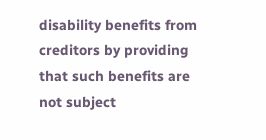disability benefits from creditors by providing that such benefits are not subject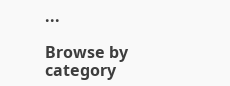...

Browse by category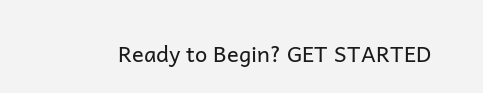Ready to Begin? GET STARTED